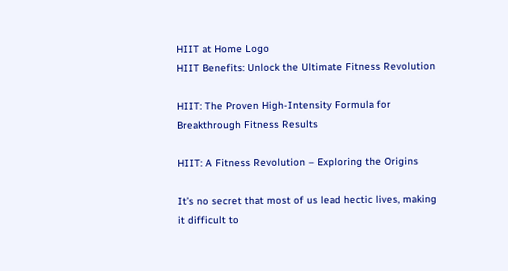HIIT at Home Logo
HIIT Benefits: Unlock the Ultimate Fitness Revolution

HIIT: The Proven High-Intensity Formula for Breakthrough Fitness Results

HIIT: A Fitness Revolution – Exploring the Origins

It’s no secret that most of us lead hectic lives, making it difficult to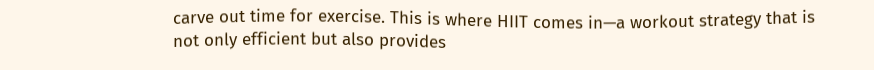carve out time for exercise. This is where HIIT comes in—a workout strategy that is not only efficient but also provides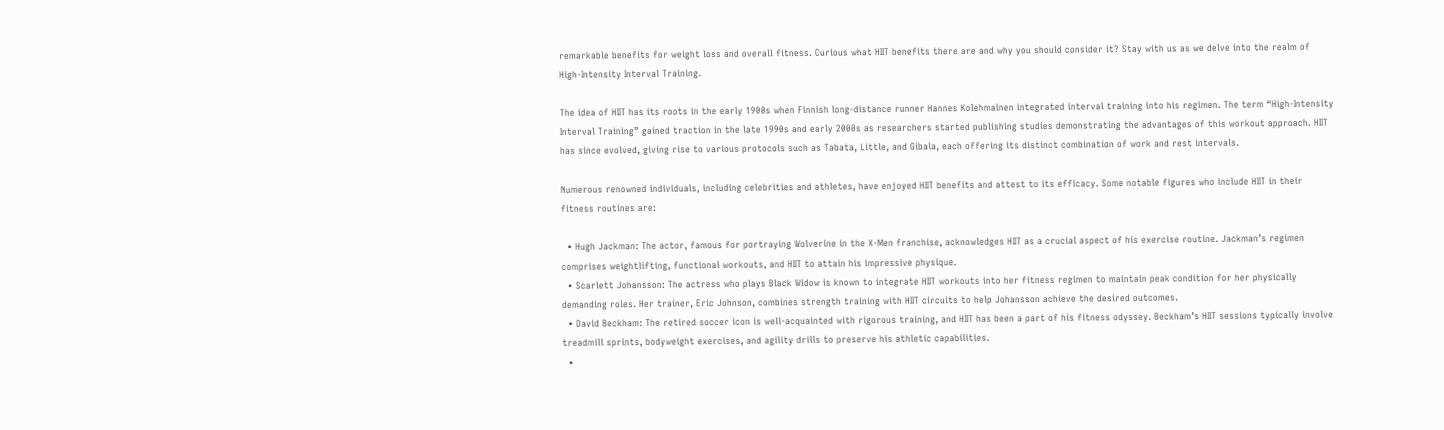remarkable benefits for weight loss and overall fitness. Curious what HIIT benefits there are and why you should consider it? Stay with us as we delve into the realm of High-Intensity Interval Training.

The idea of HIIT has its roots in the early 1900s when Finnish long-distance runner Hannes Kolehmainen integrated interval training into his regimen. The term “High-Intensity Interval Training” gained traction in the late 1990s and early 2000s as researchers started publishing studies demonstrating the advantages of this workout approach. HIIT has since evolved, giving rise to various protocols such as Tabata, Little, and Gibala, each offering its distinct combination of work and rest intervals.

Numerous renowned individuals, including celebrities and athletes, have enjoyed HIIT benefits and attest to its efficacy. Some notable figures who include HIIT in their fitness routines are:

  • Hugh Jackman: The actor, famous for portraying Wolverine in the X-Men franchise, acknowledges HIIT as a crucial aspect of his exercise routine. Jackman’s regimen comprises weightlifting, functional workouts, and HIIT to attain his impressive physique.
  • Scarlett Johansson: The actress who plays Black Widow is known to integrate HIIT workouts into her fitness regimen to maintain peak condition for her physically demanding roles. Her trainer, Eric Johnson, combines strength training with HIIT circuits to help Johansson achieve the desired outcomes.
  • David Beckham: The retired soccer icon is well-acquainted with rigorous training, and HIIT has been a part of his fitness odyssey. Beckham’s HIIT sessions typically involve treadmill sprints, bodyweight exercises, and agility drills to preserve his athletic capabilities.
  •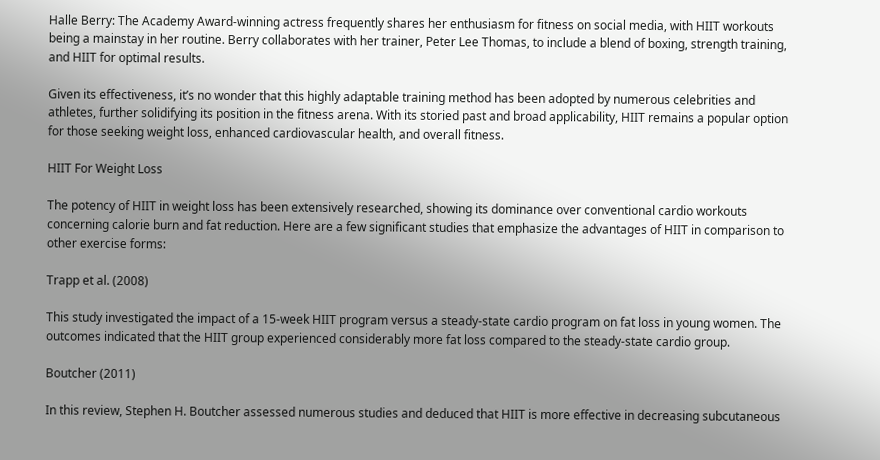Halle Berry: The Academy Award-winning actress frequently shares her enthusiasm for fitness on social media, with HIIT workouts being a mainstay in her routine. Berry collaborates with her trainer, Peter Lee Thomas, to include a blend of boxing, strength training, and HIIT for optimal results.

Given its effectiveness, it’s no wonder that this highly adaptable training method has been adopted by numerous celebrities and athletes, further solidifying its position in the fitness arena. With its storied past and broad applicability, HIIT remains a popular option for those seeking weight loss, enhanced cardiovascular health, and overall fitness.

HIIT For Weight Loss

The potency of HIIT in weight loss has been extensively researched, showing its dominance over conventional cardio workouts concerning calorie burn and fat reduction. Here are a few significant studies that emphasize the advantages of HIIT in comparison to other exercise forms:

Trapp et al. (2008)

This study investigated the impact of a 15-week HIIT program versus a steady-state cardio program on fat loss in young women. The outcomes indicated that the HIIT group experienced considerably more fat loss compared to the steady-state cardio group.

Boutcher (2011)

In this review, Stephen H. Boutcher assessed numerous studies and deduced that HIIT is more effective in decreasing subcutaneous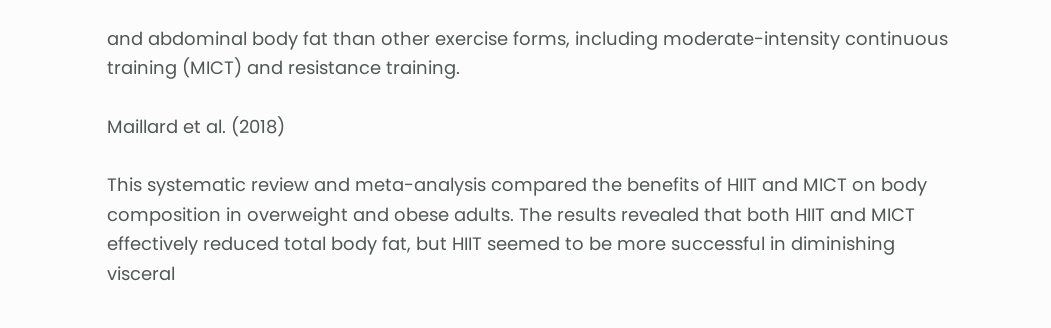and abdominal body fat than other exercise forms, including moderate-intensity continuous training (MICT) and resistance training.

Maillard et al. (2018)

This systematic review and meta-analysis compared the benefits of HIIT and MICT on body composition in overweight and obese adults. The results revealed that both HIIT and MICT effectively reduced total body fat, but HIIT seemed to be more successful in diminishing visceral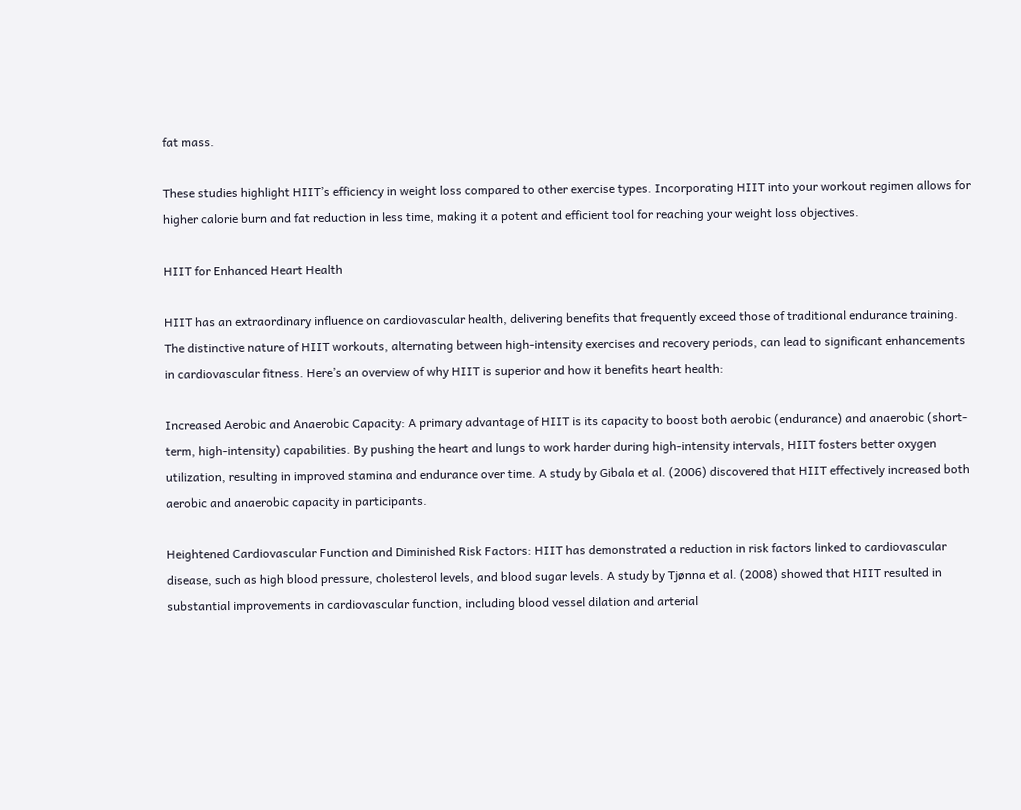fat mass.

These studies highlight HIIT’s efficiency in weight loss compared to other exercise types. Incorporating HIIT into your workout regimen allows for higher calorie burn and fat reduction in less time, making it a potent and efficient tool for reaching your weight loss objectives.

HIIT for Enhanced Heart Health

HIIT has an extraordinary influence on cardiovascular health, delivering benefits that frequently exceed those of traditional endurance training. The distinctive nature of HIIT workouts, alternating between high-intensity exercises and recovery periods, can lead to significant enhancements in cardiovascular fitness. Here’s an overview of why HIIT is superior and how it benefits heart health:

Increased Aerobic and Anaerobic Capacity: A primary advantage of HIIT is its capacity to boost both aerobic (endurance) and anaerobic (short-term, high-intensity) capabilities. By pushing the heart and lungs to work harder during high-intensity intervals, HIIT fosters better oxygen utilization, resulting in improved stamina and endurance over time. A study by Gibala et al. (2006) discovered that HIIT effectively increased both aerobic and anaerobic capacity in participants.

Heightened Cardiovascular Function and Diminished Risk Factors: HIIT has demonstrated a reduction in risk factors linked to cardiovascular disease, such as high blood pressure, cholesterol levels, and blood sugar levels. A study by Tjønna et al. (2008) showed that HIIT resulted in substantial improvements in cardiovascular function, including blood vessel dilation and arterial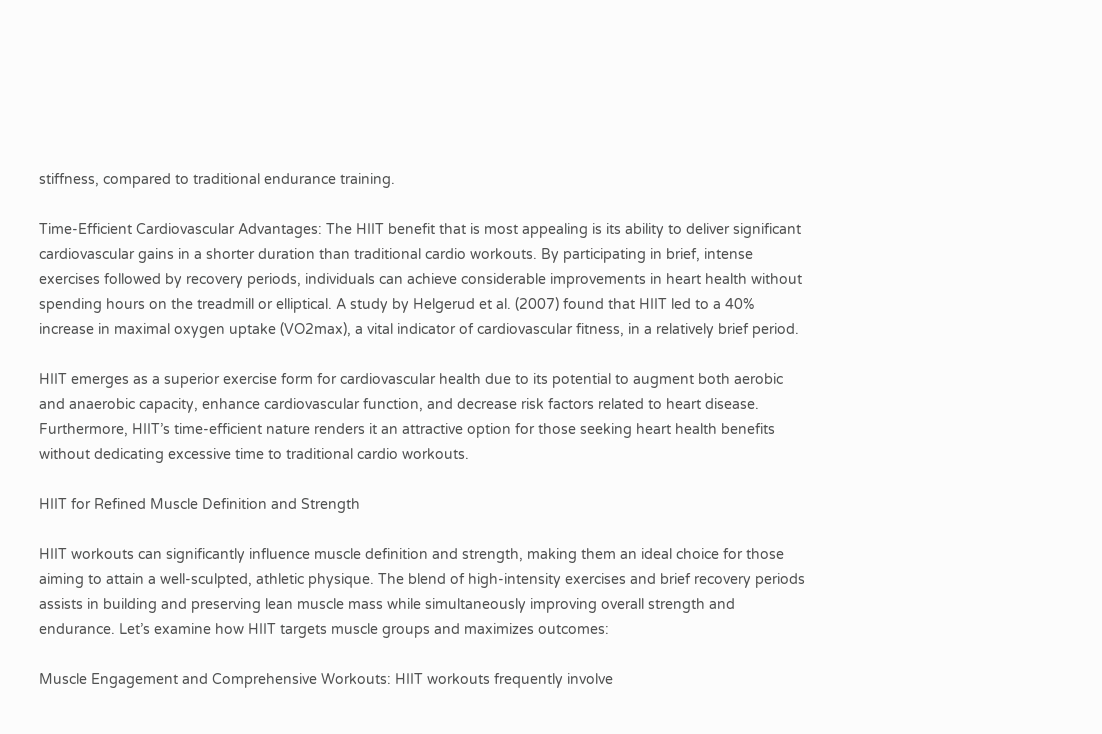stiffness, compared to traditional endurance training.

Time-Efficient Cardiovascular Advantages: The HIIT benefit that is most appealing is its ability to deliver significant cardiovascular gains in a shorter duration than traditional cardio workouts. By participating in brief, intense exercises followed by recovery periods, individuals can achieve considerable improvements in heart health without spending hours on the treadmill or elliptical. A study by Helgerud et al. (2007) found that HIIT led to a 40% increase in maximal oxygen uptake (VO2max), a vital indicator of cardiovascular fitness, in a relatively brief period.

HIIT emerges as a superior exercise form for cardiovascular health due to its potential to augment both aerobic and anaerobic capacity, enhance cardiovascular function, and decrease risk factors related to heart disease. Furthermore, HIIT’s time-efficient nature renders it an attractive option for those seeking heart health benefits without dedicating excessive time to traditional cardio workouts.

HIIT for Refined Muscle Definition and Strength

HIIT workouts can significantly influence muscle definition and strength, making them an ideal choice for those aiming to attain a well-sculpted, athletic physique. The blend of high-intensity exercises and brief recovery periods assists in building and preserving lean muscle mass while simultaneously improving overall strength and endurance. Let’s examine how HIIT targets muscle groups and maximizes outcomes:

Muscle Engagement and Comprehensive Workouts: HIIT workouts frequently involve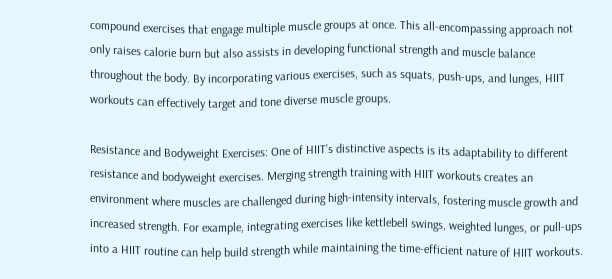compound exercises that engage multiple muscle groups at once. This all-encompassing approach not only raises calorie burn but also assists in developing functional strength and muscle balance throughout the body. By incorporating various exercises, such as squats, push-ups, and lunges, HIIT workouts can effectively target and tone diverse muscle groups.

Resistance and Bodyweight Exercises: One of HIIT’s distinctive aspects is its adaptability to different resistance and bodyweight exercises. Merging strength training with HIIT workouts creates an environment where muscles are challenged during high-intensity intervals, fostering muscle growth and increased strength. For example, integrating exercises like kettlebell swings, weighted lunges, or pull-ups into a HIIT routine can help build strength while maintaining the time-efficient nature of HIIT workouts.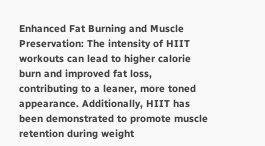Enhanced Fat Burning and Muscle Preservation: The intensity of HIIT workouts can lead to higher calorie burn and improved fat loss, contributing to a leaner, more toned appearance. Additionally, HIIT has been demonstrated to promote muscle retention during weight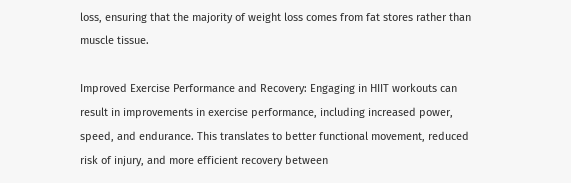loss, ensuring that the majority of weight loss comes from fat stores rather than muscle tissue.

Improved Exercise Performance and Recovery: Engaging in HIIT workouts can result in improvements in exercise performance, including increased power, speed, and endurance. This translates to better functional movement, reduced risk of injury, and more efficient recovery between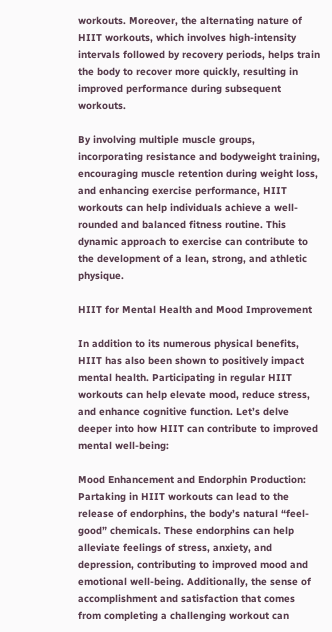workouts. Moreover, the alternating nature of HIIT workouts, which involves high-intensity intervals followed by recovery periods, helps train the body to recover more quickly, resulting in improved performance during subsequent workouts.

By involving multiple muscle groups, incorporating resistance and bodyweight training, encouraging muscle retention during weight loss, and enhancing exercise performance, HIIT workouts can help individuals achieve a well-rounded and balanced fitness routine. This dynamic approach to exercise can contribute to the development of a lean, strong, and athletic physique.

HIIT for Mental Health and Mood Improvement

In addition to its numerous physical benefits, HIIT has also been shown to positively impact mental health. Participating in regular HIIT workouts can help elevate mood, reduce stress, and enhance cognitive function. Let’s delve deeper into how HIIT can contribute to improved mental well-being:

Mood Enhancement and Endorphin Production: Partaking in HIIT workouts can lead to the release of endorphins, the body’s natural “feel-good” chemicals. These endorphins can help alleviate feelings of stress, anxiety, and depression, contributing to improved mood and emotional well-being. Additionally, the sense of accomplishment and satisfaction that comes from completing a challenging workout can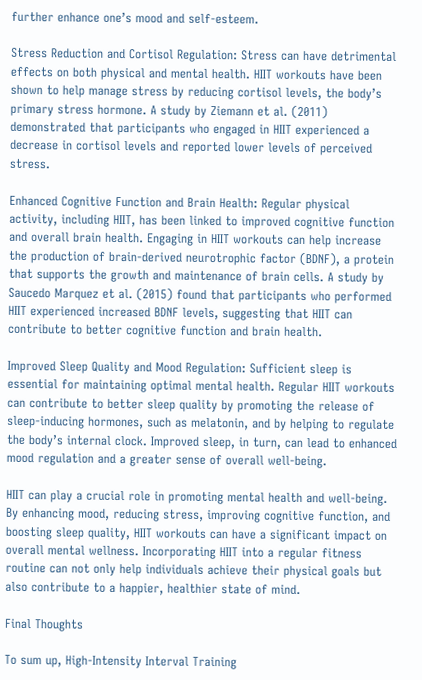further enhance one’s mood and self-esteem.

Stress Reduction and Cortisol Regulation: Stress can have detrimental effects on both physical and mental health. HIIT workouts have been shown to help manage stress by reducing cortisol levels, the body’s primary stress hormone. A study by Ziemann et al. (2011) demonstrated that participants who engaged in HIIT experienced a decrease in cortisol levels and reported lower levels of perceived stress.

Enhanced Cognitive Function and Brain Health: Regular physical activity, including HIIT, has been linked to improved cognitive function and overall brain health. Engaging in HIIT workouts can help increase the production of brain-derived neurotrophic factor (BDNF), a protein that supports the growth and maintenance of brain cells. A study by Saucedo Marquez et al. (2015) found that participants who performed HIIT experienced increased BDNF levels, suggesting that HIIT can contribute to better cognitive function and brain health.

Improved Sleep Quality and Mood Regulation: Sufficient sleep is essential for maintaining optimal mental health. Regular HIIT workouts can contribute to better sleep quality by promoting the release of sleep-inducing hormones, such as melatonin, and by helping to regulate the body’s internal clock. Improved sleep, in turn, can lead to enhanced mood regulation and a greater sense of overall well-being.

HIIT can play a crucial role in promoting mental health and well-being. By enhancing mood, reducing stress, improving cognitive function, and boosting sleep quality, HIIT workouts can have a significant impact on overall mental wellness. Incorporating HIIT into a regular fitness routine can not only help individuals achieve their physical goals but also contribute to a happier, healthier state of mind.

Final Thoughts

To sum up, High-Intensity Interval Training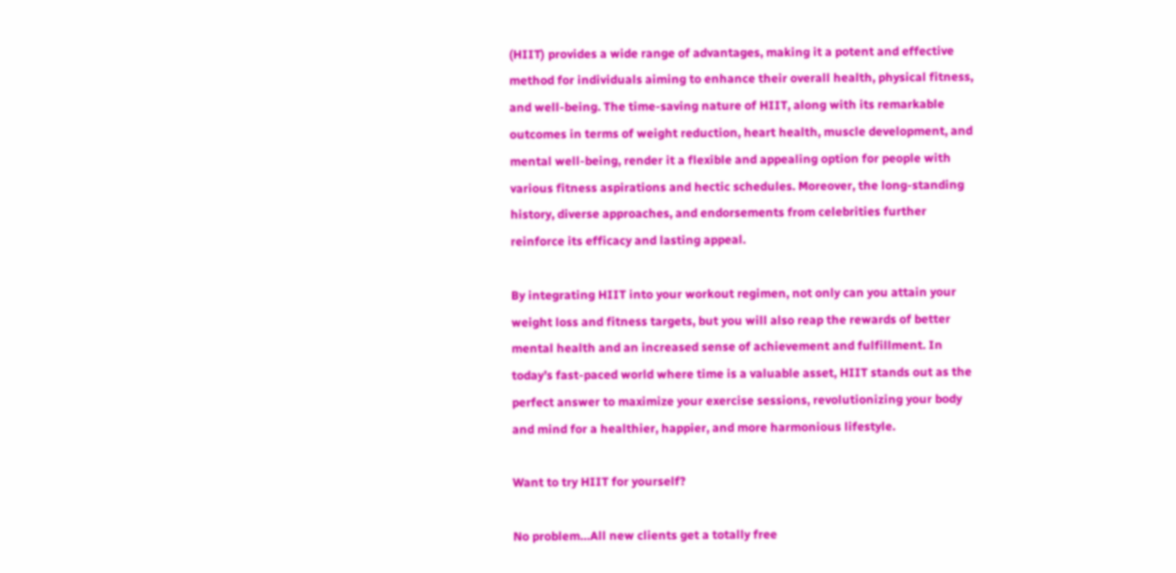(HIIT) provides a wide range of advantages, making it a potent and effective method for individuals aiming to enhance their overall health, physical fitness, and well-being. The time-saving nature of HIIT, along with its remarkable outcomes in terms of weight reduction, heart health, muscle development, and mental well-being, render it a flexible and appealing option for people with various fitness aspirations and hectic schedules. Moreover, the long-standing history, diverse approaches, and endorsements from celebrities further reinforce its efficacy and lasting appeal.

By integrating HIIT into your workout regimen, not only can you attain your weight loss and fitness targets, but you will also reap the rewards of better mental health and an increased sense of achievement and fulfillment. In today’s fast-paced world where time is a valuable asset, HIIT stands out as the perfect answer to maximize your exercise sessions, revolutionizing your body and mind for a healthier, happier, and more harmonious lifestyle.

Want to try HIIT for yourself?

No problem…All new clients get a totally free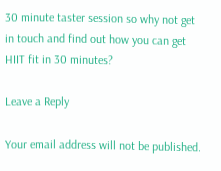30 minute taster session so why not get in touch and find out how you can get HIIT fit in 30 minutes?

Leave a Reply

Your email address will not be published.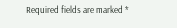Required fields are marked *